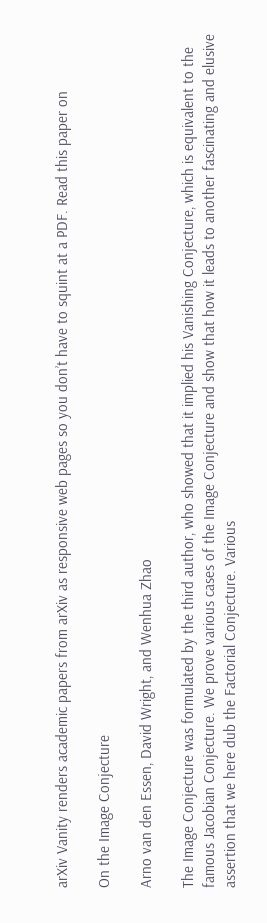arXiv Vanity renders academic papers from arXiv as responsive web pages so you don’t have to squint at a PDF. Read this paper on

On the Image Conjecture

Arno van den Essen, David Wright, and Wenhua Zhao

The Image Conjecture was formulated by the third author, who showed that it implied his Vanishing Conjecture, which is equivalent to the famous Jacobian Conjecture. We prove various cases of the Image Conjecture and show that how it leads to another fascinating and elusive assertion that we here dub the Factorial Conjecture. Various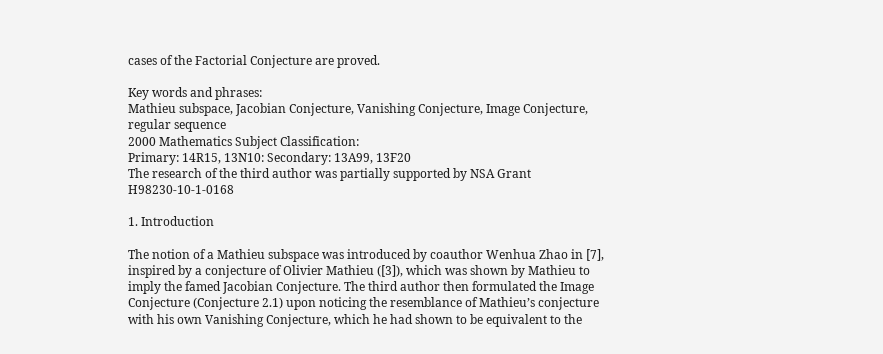cases of the Factorial Conjecture are proved.

Key words and phrases:
Mathieu subspace, Jacobian Conjecture, Vanishing Conjecture, Image Conjecture, regular sequence
2000 Mathematics Subject Classification:
Primary: 14R15, 13N10: Secondary: 13A99, 13F20
The research of the third author was partially supported by NSA Grant H98230-10-1-0168

1. Introduction

The notion of a Mathieu subspace was introduced by coauthor Wenhua Zhao in [7], inspired by a conjecture of Olivier Mathieu ([3]), which was shown by Mathieu to imply the famed Jacobian Conjecture. The third author then formulated the Image Conjecture (Conjecture 2.1) upon noticing the resemblance of Mathieu’s conjecture with his own Vanishing Conjecture, which he had shown to be equivalent to the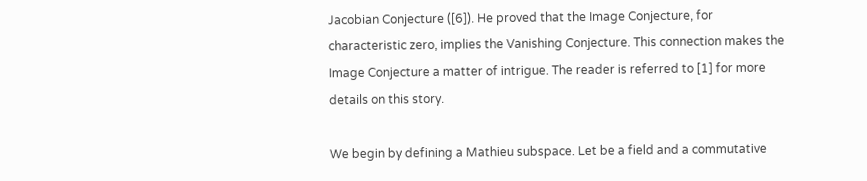Jacobian Conjecture ([6]). He proved that the Image Conjecture, for characteristic zero, implies the Vanishing Conjecture. This connection makes the Image Conjecture a matter of intrigue. The reader is referred to [1] for more details on this story.

We begin by defining a Mathieu subspace. Let be a field and a commutative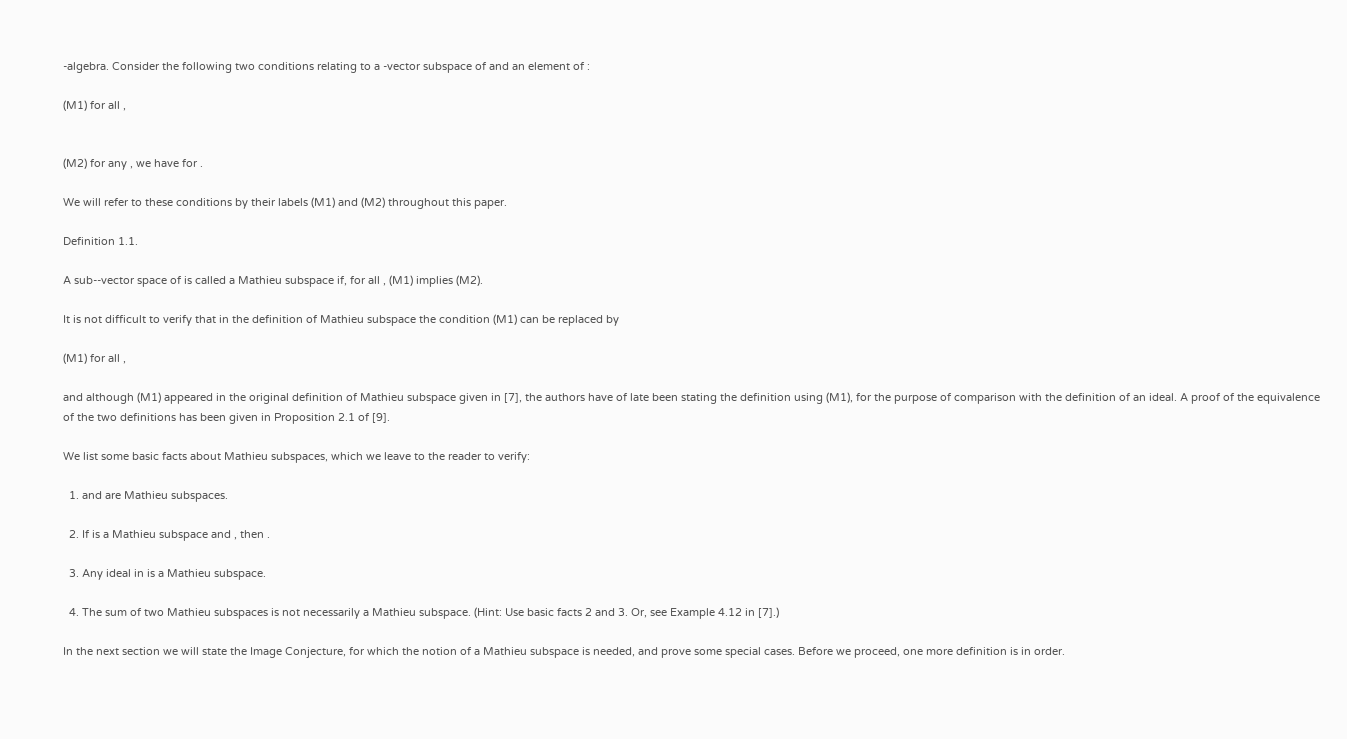-algebra. Consider the following two conditions relating to a -vector subspace of and an element of :

(M1) for all ,


(M2) for any , we have for .

We will refer to these conditions by their labels (M1) and (M2) throughout this paper.

Definition 1.1.

A sub--vector space of is called a Mathieu subspace if, for all , (M1) implies (M2).

It is not difficult to verify that in the definition of Mathieu subspace the condition (M1) can be replaced by

(M1) for all ,

and although (M1) appeared in the original definition of Mathieu subspace given in [7], the authors have of late been stating the definition using (M1), for the purpose of comparison with the definition of an ideal. A proof of the equivalence of the two definitions has been given in Proposition 2.1 of [9].

We list some basic facts about Mathieu subspaces, which we leave to the reader to verify:

  1. and are Mathieu subspaces.

  2. If is a Mathieu subspace and , then .

  3. Any ideal in is a Mathieu subspace.

  4. The sum of two Mathieu subspaces is not necessarily a Mathieu subspace. (Hint: Use basic facts 2 and 3. Or, see Example 4.12 in [7].)

In the next section we will state the Image Conjecture, for which the notion of a Mathieu subspace is needed, and prove some special cases. Before we proceed, one more definition is in order.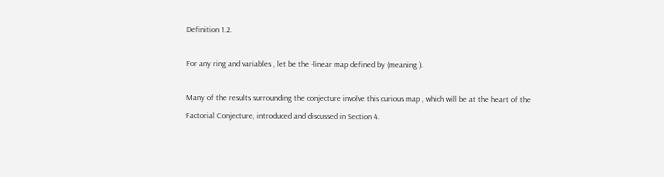Definition 1.2.

For any ring and variables , let be the -linear map defined by (meaning ).

Many of the results surrounding the conjecture involve this curious map , which will be at the heart of the Factorial Conjecture, introduced and discussed in Section 4.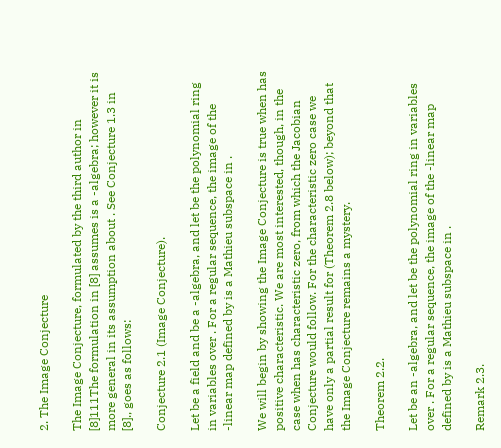2. The Image Conjecture

The Image Conjecture, formulated by the third author in [8]111The formulation in [8] assumes is a -algebra; however it is more general in its assumption about . See Conjecture 1.3 in [8]., goes as follows:

Conjecture 2.1 (Image Conjecture).

Let be a field and be a -algebra, and let be the polynomial ring in variables over . For a regular sequence, the image of the -linear map defined by is a Mathieu subspace in .

We will begin by showing the Image Conjecture is true when has positive characteristic. We are most interested, though, in the case when has characteristic zero, from which the Jacobian Conjecture would follow. For the characteristic zero case we have only a partial result for (Theorem 2.8 below); beyond that the Image Conjecture remains a mystery.

Theorem 2.2.

Let be an -algebra, and let be the polynomial ring in variables over . For a regular sequence, the image of the -linear map defined by is a Mathieu subspace in .

Remark 2.3.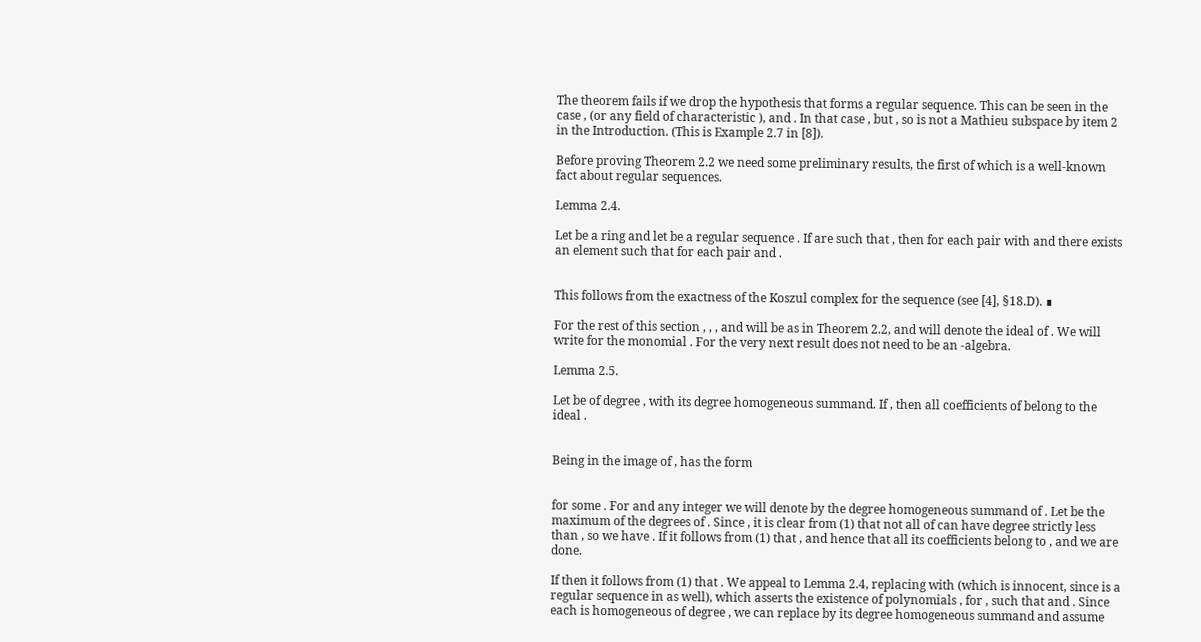The theorem fails if we drop the hypothesis that forms a regular sequence. This can be seen in the case , (or any field of characteristic ), and . In that case , but , so is not a Mathieu subspace by item 2 in the Introduction. (This is Example 2.7 in [8]).

Before proving Theorem 2.2 we need some preliminary results, the first of which is a well-known fact about regular sequences.

Lemma 2.4.

Let be a ring and let be a regular sequence . If are such that , then for each pair with and there exists an element such that for each pair and .


This follows from the exactness of the Koszul complex for the sequence (see [4], §18.D). ∎

For the rest of this section , , , and will be as in Theorem 2.2, and will denote the ideal of . We will write for the monomial . For the very next result does not need to be an -algebra.

Lemma 2.5.

Let be of degree , with its degree homogeneous summand. If , then all coefficients of belong to the ideal .


Being in the image of , has the form


for some . For and any integer we will denote by the degree homogeneous summand of . Let be the maximum of the degrees of . Since , it is clear from (1) that not all of can have degree strictly less than , so we have . If it follows from (1) that , and hence that all its coefficients belong to , and we are done.

If then it follows from (1) that . We appeal to Lemma 2.4, replacing with (which is innocent, since is a regular sequence in as well), which asserts the existence of polynomials , for , such that and . Since each is homogeneous of degree , we can replace by its degree homogeneous summand and assume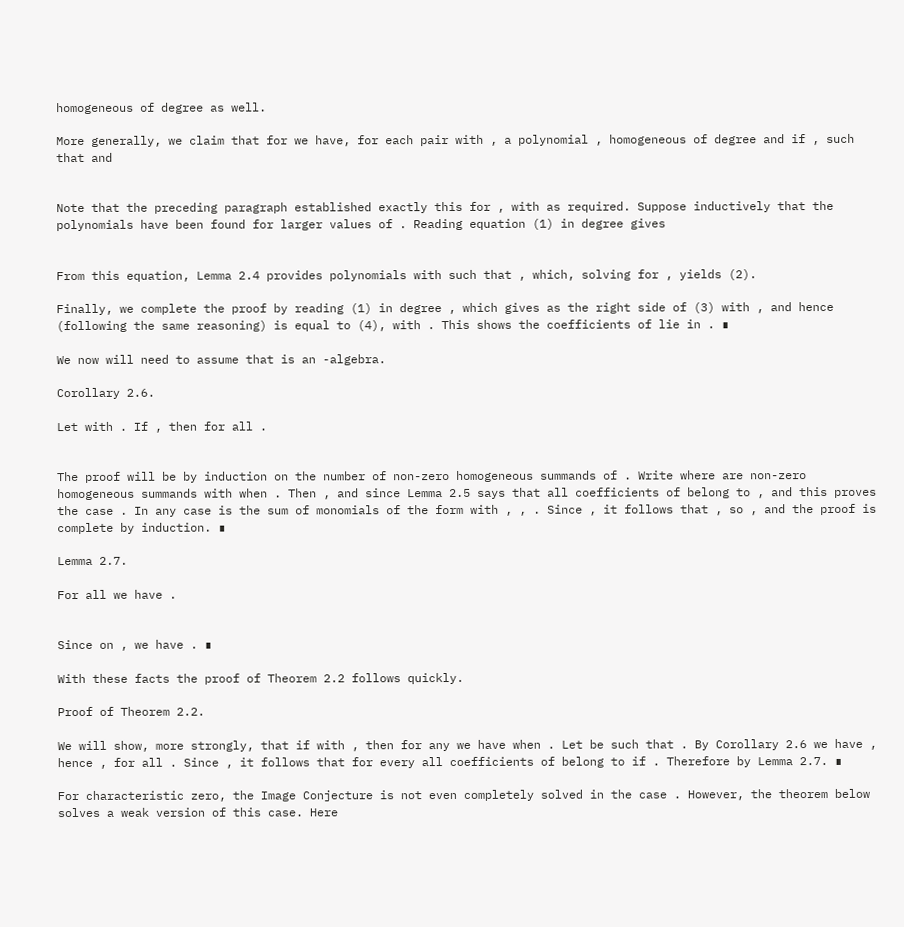homogeneous of degree as well.

More generally, we claim that for we have, for each pair with , a polynomial , homogeneous of degree and if , such that and


Note that the preceding paragraph established exactly this for , with as required. Suppose inductively that the polynomials have been found for larger values of . Reading equation (1) in degree gives


From this equation, Lemma 2.4 provides polynomials with such that , which, solving for , yields (2).

Finally, we complete the proof by reading (1) in degree , which gives as the right side of (3) with , and hence (following the same reasoning) is equal to (4), with . This shows the coefficients of lie in . ∎

We now will need to assume that is an -algebra.

Corollary 2.6.

Let with . If , then for all .


The proof will be by induction on the number of non-zero homogeneous summands of . Write where are non-zero homogeneous summands with when . Then , and since Lemma 2.5 says that all coefficients of belong to , and this proves the case . In any case is the sum of monomials of the form with , , . Since , it follows that , so , and the proof is complete by induction. ∎

Lemma 2.7.

For all we have .


Since on , we have . ∎

With these facts the proof of Theorem 2.2 follows quickly.

Proof of Theorem 2.2.

We will show, more strongly, that if with , then for any we have when . Let be such that . By Corollary 2.6 we have , hence , for all . Since , it follows that for every all coefficients of belong to if . Therefore by Lemma 2.7. ∎

For characteristic zero, the Image Conjecture is not even completely solved in the case . However, the theorem below solves a weak version of this case. Here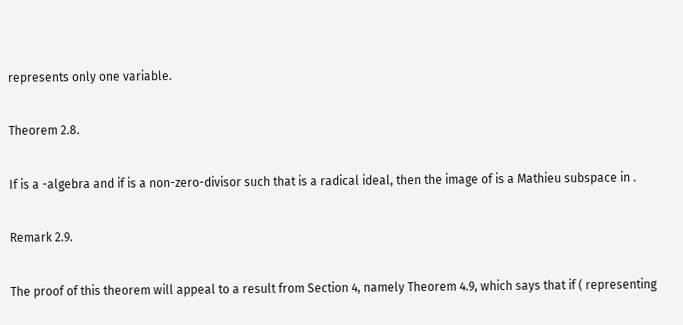represents only one variable.

Theorem 2.8.

If is a -algebra and if is a non-zero-divisor such that is a radical ideal, then the image of is a Mathieu subspace in .

Remark 2.9.

The proof of this theorem will appeal to a result from Section 4, namely Theorem 4.9, which says that if ( representing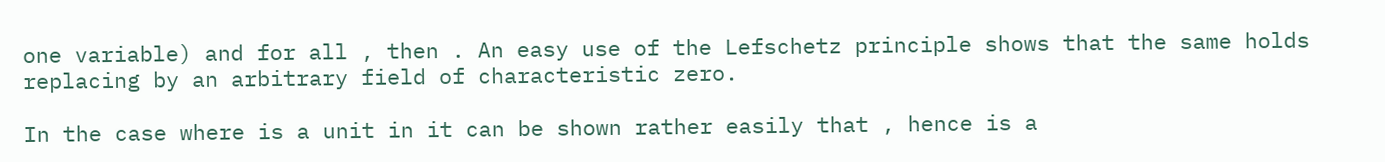one variable) and for all , then . An easy use of the Lefschetz principle shows that the same holds replacing by an arbitrary field of characteristic zero.

In the case where is a unit in it can be shown rather easily that , hence is a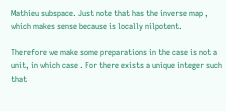Mathieu subspace. Just note that has the inverse map , which makes sense because is locally nilpotent.

Therefore we make some preparations in the case is not a unit, in which case . For there exists a unique integer such that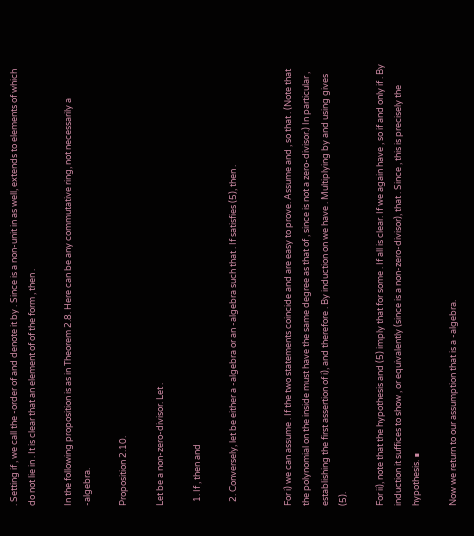. Setting if , we call the -order of and denote it by . Since is a non-unit in as well, extends to elements of which do not lie in . It is clear that an element of of the form , then .

In the following proposition is as in Theorem 2.8. Here can be any commutative ring, not necessarily a -algebra.

Proposition 2.10.

Let be a non-zero-divisor. Let .

  1. If , then and

  2. Conversely, let be either a -algebra or an -algebra such that . If satisfies (5), then .


For i) we can assume . If the two statements coincide and are easy to prove. Assume and , so that . (Note that the polynomial on the inside must have the same degree as that of , since is not a zero-divisor.) In particular , establishing the first assertion of i), and therefore . By induction on we have . Multiplying by and using gives (5).

For ii), note that the hypothesis and (5) imply that for some . If all is clear. If we again have , so if and only if . By induction it suffices to show , or equivalently (since is a non-zero-divisor), that . Since , this is precisely the hypothesis. ∎

Now we return to our assumption that is a -algebra.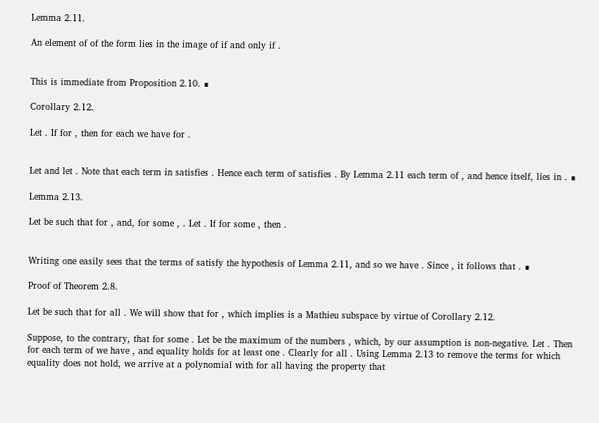Lemma 2.11.

An element of of the form lies in the image of if and only if .


This is immediate from Proposition 2.10. ∎

Corollary 2.12.

Let . If for , then for each we have for .


Let and let . Note that each term in satisfies . Hence each term of satisfies . By Lemma 2.11 each term of , and hence itself, lies in . ∎

Lemma 2.13.

Let be such that for , and, for some , . Let . If for some , then .


Writing one easily sees that the terms of satisfy the hypothesis of Lemma 2.11, and so we have . Since , it follows that . ∎

Proof of Theorem 2.8.

Let be such that for all . We will show that for , which implies is a Mathieu subspace by virtue of Corollary 2.12.

Suppose, to the contrary, that for some . Let be the maximum of the numbers , which, by our assumption is non-negative. Let . Then for each term of we have , and equality holds for at least one . Clearly for all . Using Lemma 2.13 to remove the terms for which equality does not hold, we arrive at a polynomial with for all having the property that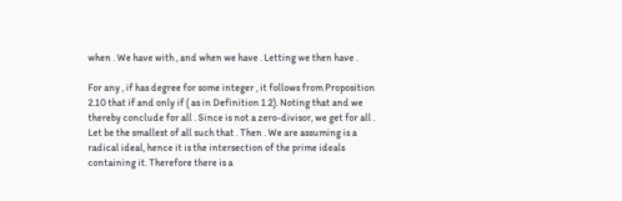when . We have with , and when we have . Letting we then have .

For any , if has degree for some integer , it follows from Proposition 2.10 that if and only if ( as in Definition 1.2). Noting that and we thereby conclude for all . Since is not a zero-divisor, we get for all . Let be the smallest of all such that . Then . We are assuming is a radical ideal, hence it is the intersection of the prime ideals containing it. Therefore there is a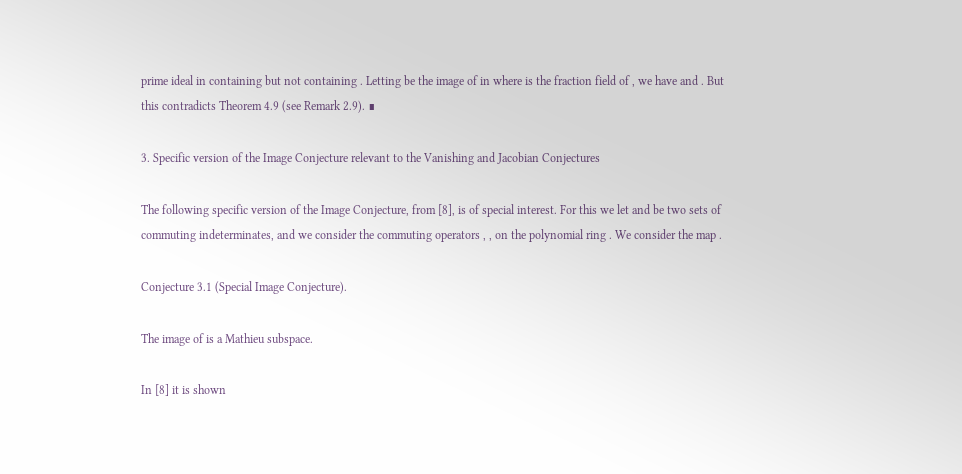prime ideal in containing but not containing . Letting be the image of in where is the fraction field of , we have and . But this contradicts Theorem 4.9 (see Remark 2.9). ∎

3. Specific version of the Image Conjecture relevant to the Vanishing and Jacobian Conjectures

The following specific version of the Image Conjecture, from [8], is of special interest. For this we let and be two sets of commuting indeterminates, and we consider the commuting operators , , on the polynomial ring . We consider the map .

Conjecture 3.1 (Special Image Conjecture).

The image of is a Mathieu subspace.

In [8] it is shown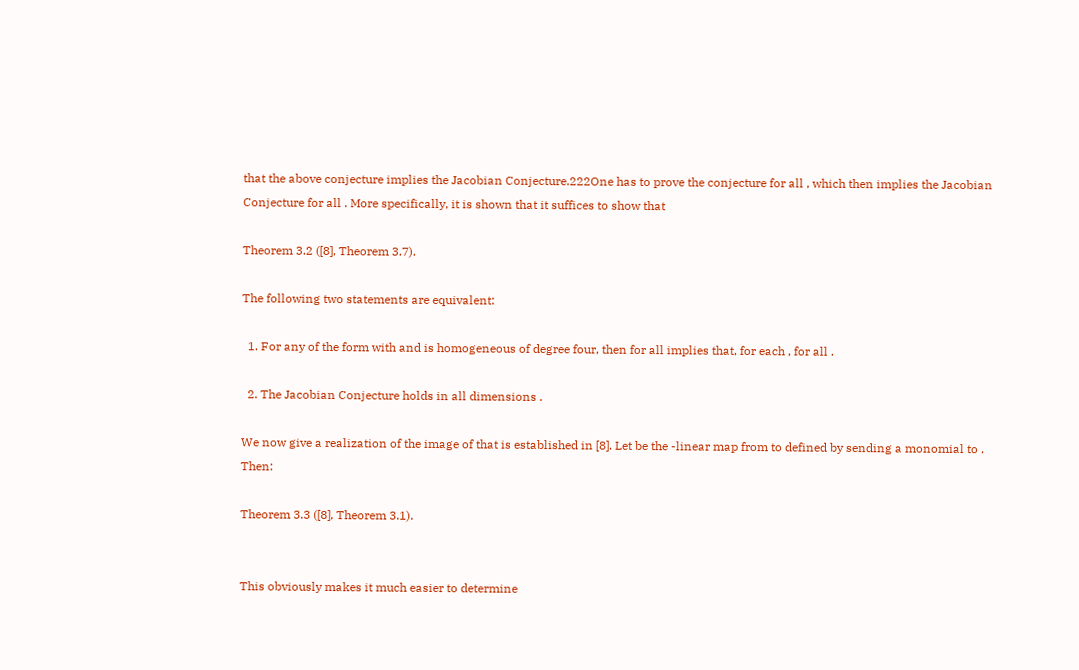that the above conjecture implies the Jacobian Conjecture.222One has to prove the conjecture for all , which then implies the Jacobian Conjecture for all . More specifically, it is shown that it suffices to show that

Theorem 3.2 ([8], Theorem 3.7).

The following two statements are equivalent:

  1. For any of the form with and is homogeneous of degree four, then for all implies that, for each , for all .

  2. The Jacobian Conjecture holds in all dimensions .

We now give a realization of the image of that is established in [8]. Let be the -linear map from to defined by sending a monomial to . Then:

Theorem 3.3 ([8], Theorem 3.1).


This obviously makes it much easier to determine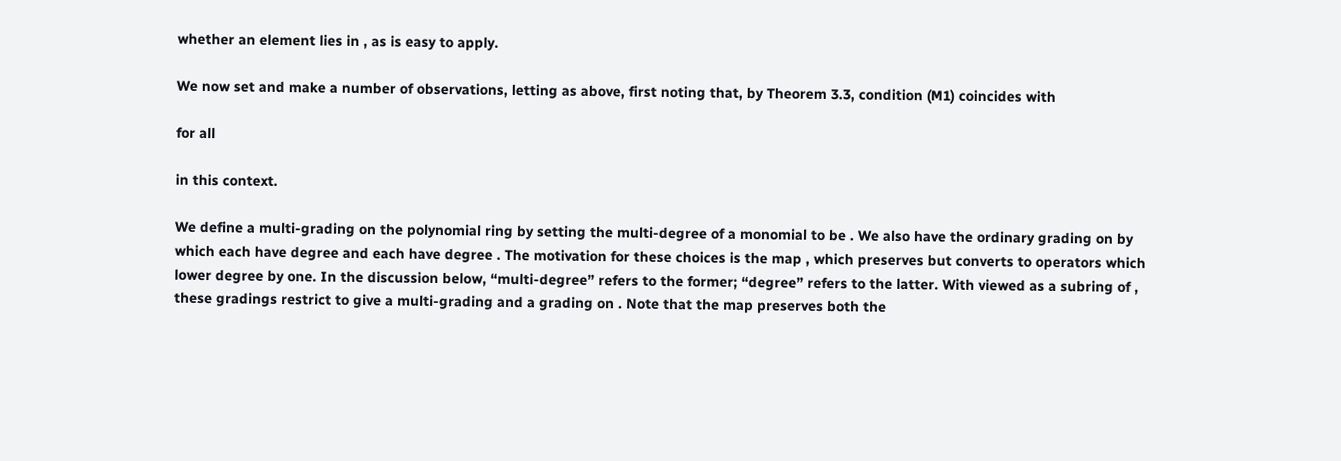whether an element lies in , as is easy to apply.

We now set and make a number of observations, letting as above, first noting that, by Theorem 3.3, condition (M1) coincides with

for all

in this context.

We define a multi-grading on the polynomial ring by setting the multi-degree of a monomial to be . We also have the ordinary grading on by which each have degree and each have degree . The motivation for these choices is the map , which preserves but converts to operators which lower degree by one. In the discussion below, “multi-degree” refers to the former; “degree” refers to the latter. With viewed as a subring of , these gradings restrict to give a multi-grading and a grading on . Note that the map preserves both the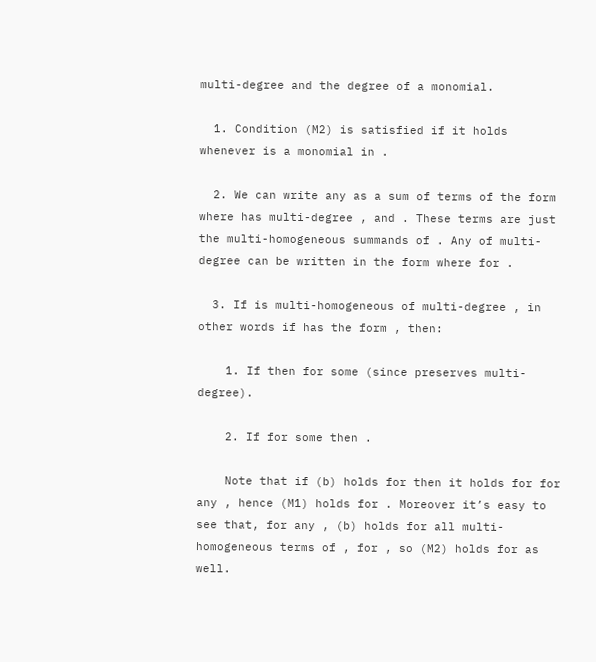multi-degree and the degree of a monomial.

  1. Condition (M2) is satisfied if it holds whenever is a monomial in .

  2. We can write any as a sum of terms of the form where has multi-degree , and . These terms are just the multi-homogeneous summands of . Any of multi-degree can be written in the form where for .

  3. If is multi-homogeneous of multi-degree , in other words if has the form , then:

    1. If then for some (since preserves multi-degree).

    2. If for some then .

    Note that if (b) holds for then it holds for for any , hence (M1) holds for . Moreover it’s easy to see that, for any , (b) holds for all multi-homogeneous terms of , for , so (M2) holds for as well.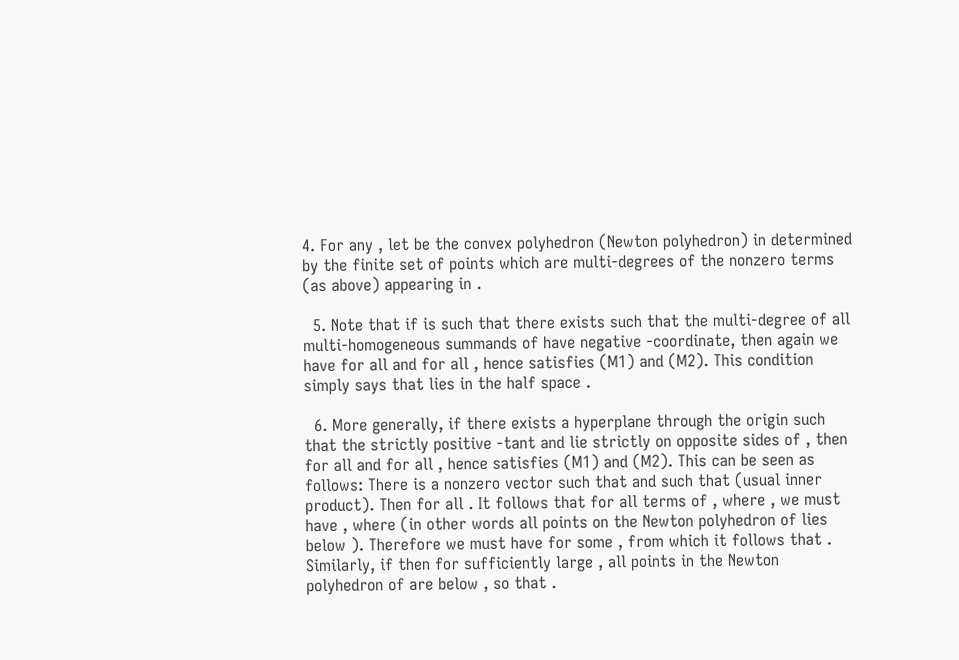4. For any , let be the convex polyhedron (Newton polyhedron) in determined by the finite set of points which are multi-degrees of the nonzero terms (as above) appearing in .

  5. Note that if is such that there exists such that the multi-degree of all multi-homogeneous summands of have negative -coordinate, then again we have for all and for all , hence satisfies (M1) and (M2). This condition simply says that lies in the half space .

  6. More generally, if there exists a hyperplane through the origin such that the strictly positive -tant and lie strictly on opposite sides of , then for all and for all , hence satisfies (M1) and (M2). This can be seen as follows: There is a nonzero vector such that and such that (usual inner product). Then for all . It follows that for all terms of , where , we must have , where (in other words all points on the Newton polyhedron of lies below ). Therefore we must have for some , from which it follows that . Similarly, if then for sufficiently large , all points in the Newton polyhedron of are below , so that .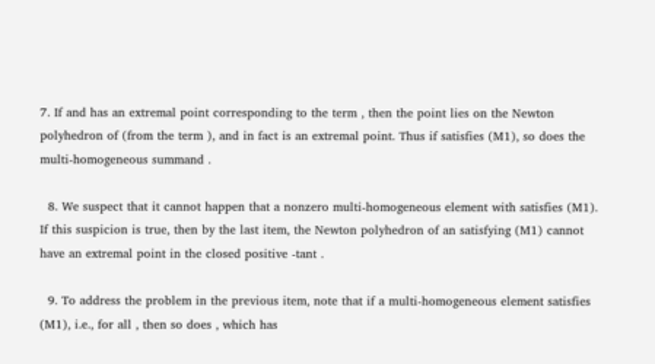7. If and has an extremal point corresponding to the term , then the point lies on the Newton polyhedron of (from the term ), and in fact is an extremal point. Thus if satisfies (M1), so does the multi-homogeneous summand .

  8. We suspect that it cannot happen that a nonzero multi-homogeneous element with satisfies (M1). If this suspicion is true, then by the last item, the Newton polyhedron of an satisfying (M1) cannot have an extremal point in the closed positive -tant .

  9. To address the problem in the previous item, note that if a multi-homogeneous element satisfies (M1), i.e., for all , then so does , which has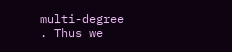multi-degree . Thus we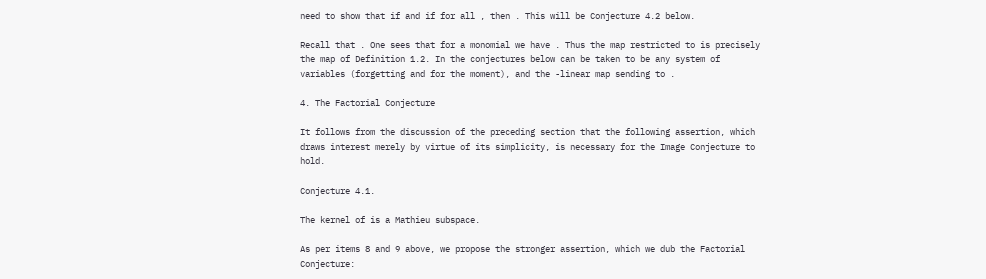need to show that if and if for all , then . This will be Conjecture 4.2 below.

Recall that . One sees that for a monomial we have . Thus the map restricted to is precisely the map of Definition 1.2. In the conjectures below can be taken to be any system of variables (forgetting and for the moment), and the -linear map sending to .

4. The Factorial Conjecture

It follows from the discussion of the preceding section that the following assertion, which draws interest merely by virtue of its simplicity, is necessary for the Image Conjecture to hold.

Conjecture 4.1.

The kernel of is a Mathieu subspace.

As per items 8 and 9 above, we propose the stronger assertion, which we dub the Factorial Conjecture: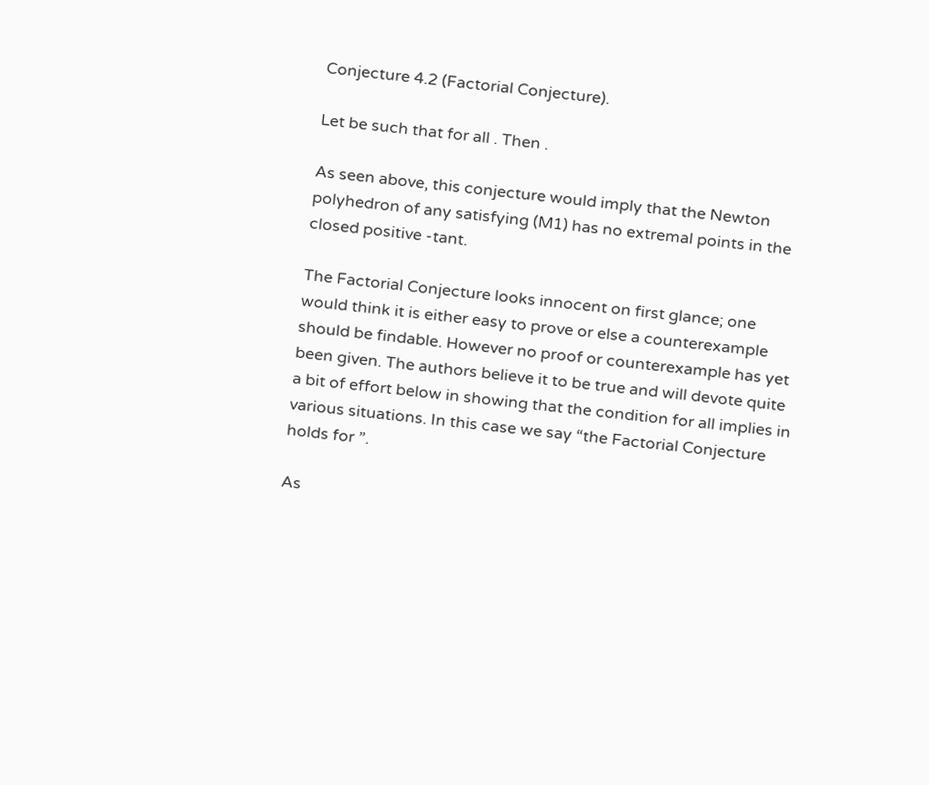Conjecture 4.2 (Factorial Conjecture).

Let be such that for all . Then .

As seen above, this conjecture would imply that the Newton polyhedron of any satisfying (M1) has no extremal points in the closed positive -tant.

The Factorial Conjecture looks innocent on first glance; one would think it is either easy to prove or else a counterexample should be findable. However no proof or counterexample has yet been given. The authors believe it to be true and will devote quite a bit of effort below in showing that the condition for all implies in various situations. In this case we say “the Factorial Conjecture holds for ”.

As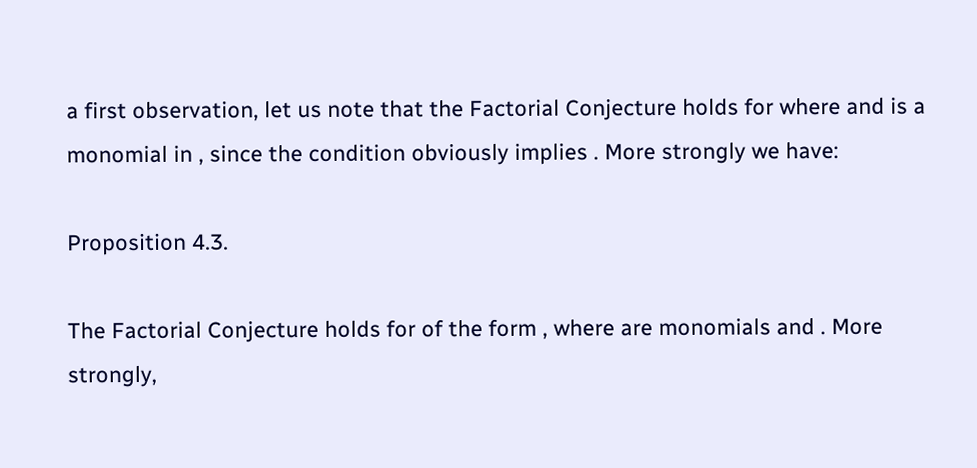a first observation, let us note that the Factorial Conjecture holds for where and is a monomial in , since the condition obviously implies . More strongly we have:

Proposition 4.3.

The Factorial Conjecture holds for of the form , where are monomials and . More strongly,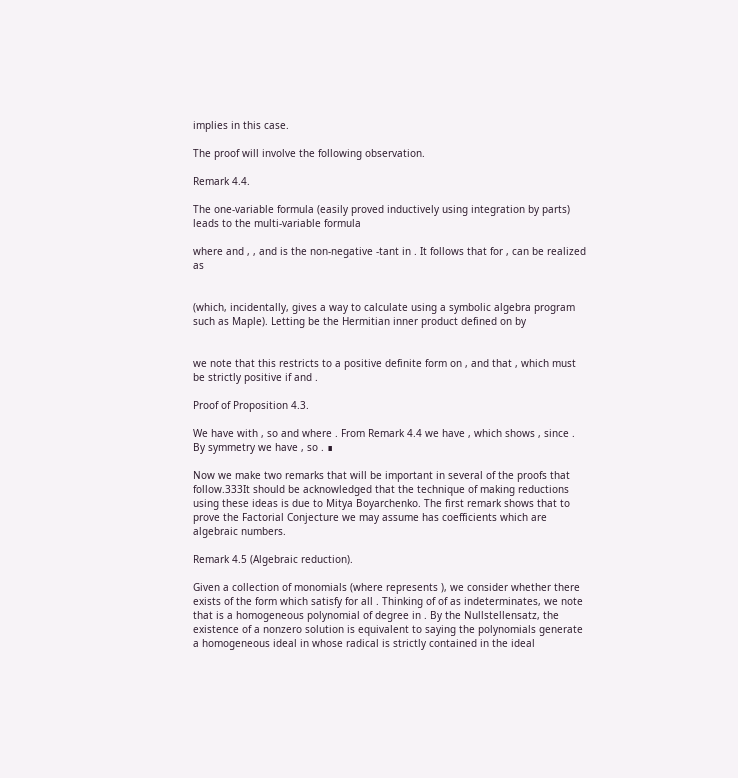implies in this case.

The proof will involve the following observation.

Remark 4.4.

The one-variable formula (easily proved inductively using integration by parts) leads to the multi-variable formula

where and , , and is the non-negative -tant in . It follows that for , can be realized as


(which, incidentally, gives a way to calculate using a symbolic algebra program such as Maple). Letting be the Hermitian inner product defined on by


we note that this restricts to a positive definite form on , and that , which must be strictly positive if and .

Proof of Proposition 4.3.

We have with , so and where . From Remark 4.4 we have , which shows , since . By symmetry we have , so . ∎

Now we make two remarks that will be important in several of the proofs that follow.333It should be acknowledged that the technique of making reductions using these ideas is due to Mitya Boyarchenko. The first remark shows that to prove the Factorial Conjecture we may assume has coefficients which are algebraic numbers.

Remark 4.5 (Algebraic reduction).

Given a collection of monomials (where represents ), we consider whether there exists of the form which satisfy for all . Thinking of of as indeterminates, we note that is a homogeneous polynomial of degree in . By the Nullstellensatz, the existence of a nonzero solution is equivalent to saying the polynomials generate a homogeneous ideal in whose radical is strictly contained in the ideal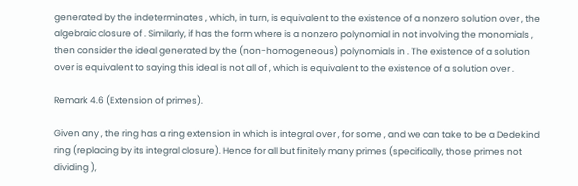generated by the indeterminates , which, in turn, is equivalent to the existence of a nonzero solution over , the algebraic closure of . Similarly, if has the form where is a nonzero polynomial in not involving the monomials , then consider the ideal generated by the (non-homogeneous) polynomials in . The existence of a solution over is equivalent to saying this ideal is not all of , which is equivalent to the existence of a solution over .

Remark 4.6 (Extension of primes).

Given any , the ring has a ring extension in which is integral over , for some , and we can take to be a Dedekind ring (replacing by its integral closure). Hence for all but finitely many primes (specifically, those primes not dividing ),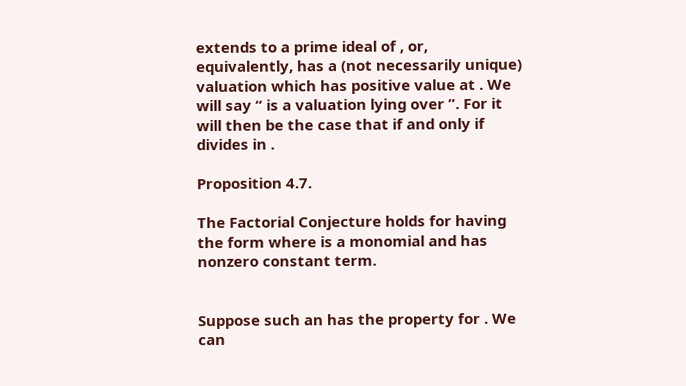extends to a prime ideal of , or, equivalently, has a (not necessarily unique) valuation which has positive value at . We will say “ is a valuation lying over ”. For it will then be the case that if and only if divides in .

Proposition 4.7.

The Factorial Conjecture holds for having the form where is a monomial and has nonzero constant term.


Suppose such an has the property for . We can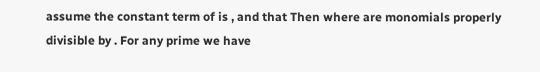assume the constant term of is , and that Then where are monomials properly divisible by . For any prime we have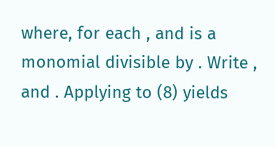where, for each , and is a monomial divisible by . Write , and . Applying to (8) yields